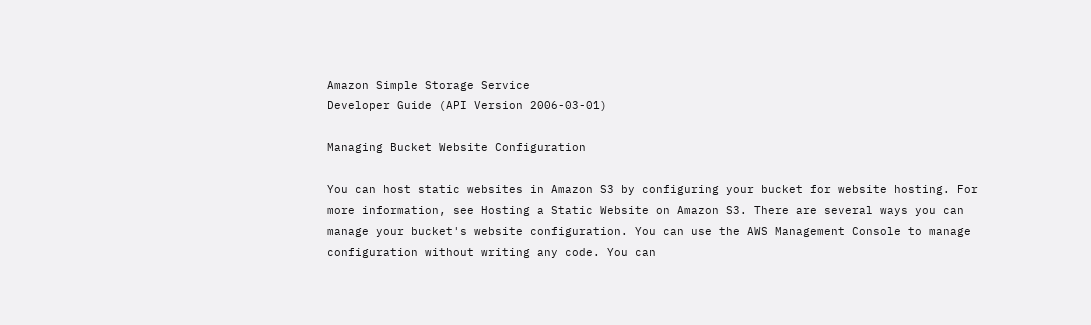Amazon Simple Storage Service
Developer Guide (API Version 2006-03-01)

Managing Bucket Website Configuration

You can host static websites in Amazon S3 by configuring your bucket for website hosting. For more information, see Hosting a Static Website on Amazon S3. There are several ways you can manage your bucket's website configuration. You can use the AWS Management Console to manage configuration without writing any code. You can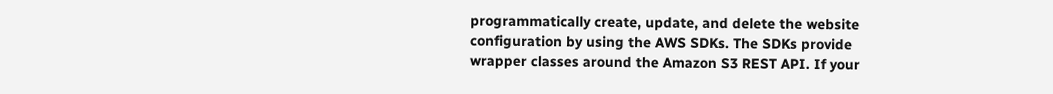programmatically create, update, and delete the website configuration by using the AWS SDKs. The SDKs provide wrapper classes around the Amazon S3 REST API. If your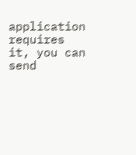application requires it, you can send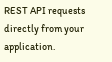REST API requests directly from your application.